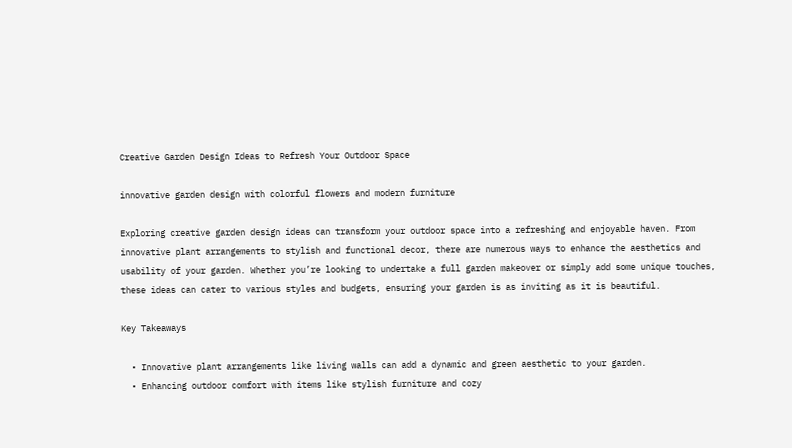Creative Garden Design Ideas to Refresh Your Outdoor Space

innovative garden design with colorful flowers and modern furniture

Exploring creative garden design ideas can transform your outdoor space into a refreshing and enjoyable haven. From innovative plant arrangements to stylish and functional decor, there are numerous ways to enhance the aesthetics and usability of your garden. Whether you’re looking to undertake a full garden makeover or simply add some unique touches, these ideas can cater to various styles and budgets, ensuring your garden is as inviting as it is beautiful.

Key Takeaways

  • Innovative plant arrangements like living walls can add a dynamic and green aesthetic to your garden.
  • Enhancing outdoor comfort with items like stylish furniture and cozy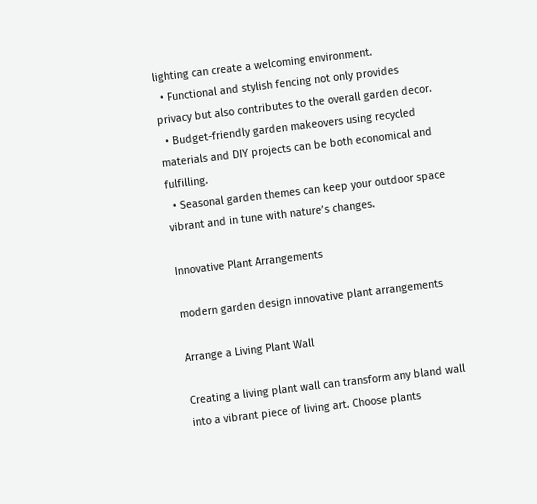lighting can create a welcoming environment.
  • Functional and stylish fencing not only provides privacy but also contributes to the overall garden decor.
  • Budget-friendly garden makeovers using recycled materials and DIY projects can be both economical and fulfilling.
  • Seasonal garden themes can keep your outdoor space vibrant and in tune with nature’s changes.

Innovative Plant Arrangements

modern garden design innovative plant arrangements

Arrange a Living Plant Wall

Creating a living plant wall can transform any bland wall into a vibrant piece of living art. Choose plants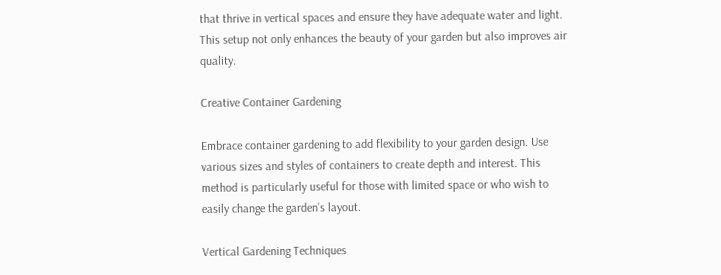that thrive in vertical spaces and ensure they have adequate water and light. This setup not only enhances the beauty of your garden but also improves air quality.

Creative Container Gardening

Embrace container gardening to add flexibility to your garden design. Use various sizes and styles of containers to create depth and interest. This method is particularly useful for those with limited space or who wish to easily change the garden’s layout.

Vertical Gardening Techniques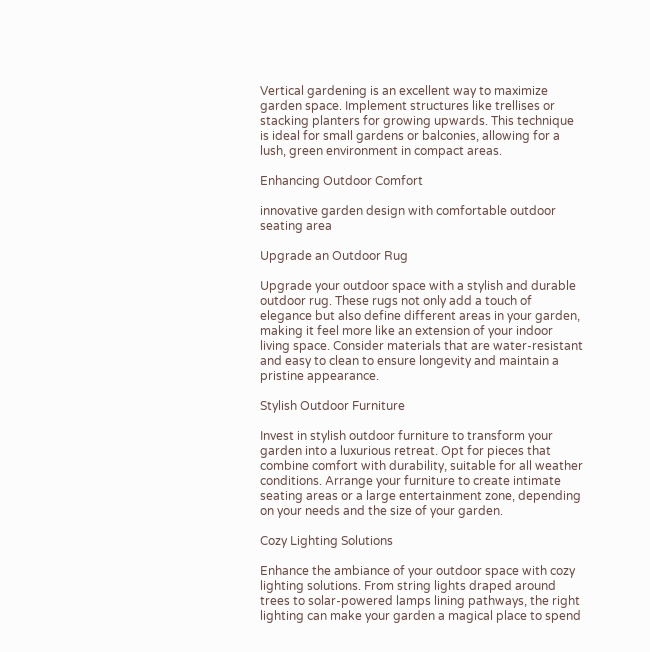Vertical gardening is an excellent way to maximize garden space. Implement structures like trellises or stacking planters for growing upwards. This technique is ideal for small gardens or balconies, allowing for a lush, green environment in compact areas.

Enhancing Outdoor Comfort

innovative garden design with comfortable outdoor seating area

Upgrade an Outdoor Rug

Upgrade your outdoor space with a stylish and durable outdoor rug. These rugs not only add a touch of elegance but also define different areas in your garden, making it feel more like an extension of your indoor living space. Consider materials that are water-resistant and easy to clean to ensure longevity and maintain a pristine appearance.

Stylish Outdoor Furniture

Invest in stylish outdoor furniture to transform your garden into a luxurious retreat. Opt for pieces that combine comfort with durability, suitable for all weather conditions. Arrange your furniture to create intimate seating areas or a large entertainment zone, depending on your needs and the size of your garden.

Cozy Lighting Solutions

Enhance the ambiance of your outdoor space with cozy lighting solutions. From string lights draped around trees to solar-powered lamps lining pathways, the right lighting can make your garden a magical place to spend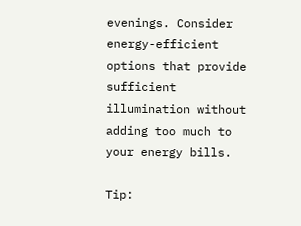evenings. Consider energy-efficient options that provide sufficient illumination without adding too much to your energy bills.

Tip: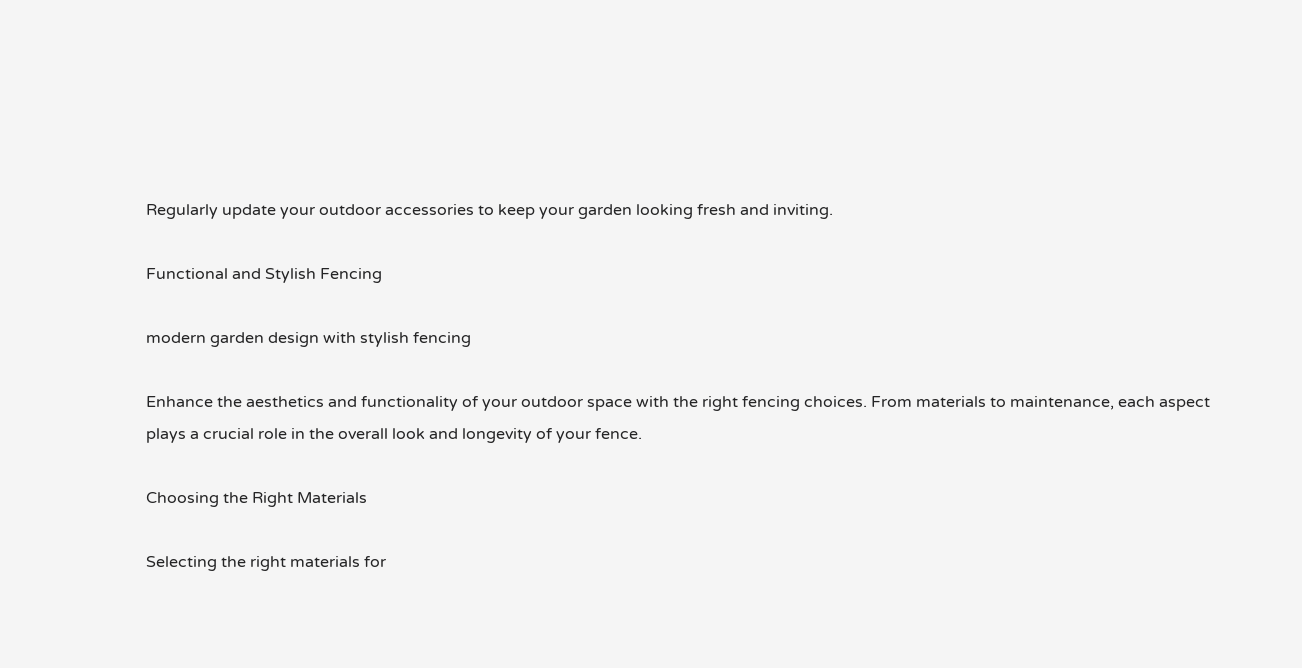Regularly update your outdoor accessories to keep your garden looking fresh and inviting.

Functional and Stylish Fencing

modern garden design with stylish fencing

Enhance the aesthetics and functionality of your outdoor space with the right fencing choices. From materials to maintenance, each aspect plays a crucial role in the overall look and longevity of your fence.

Choosing the Right Materials

Selecting the right materials for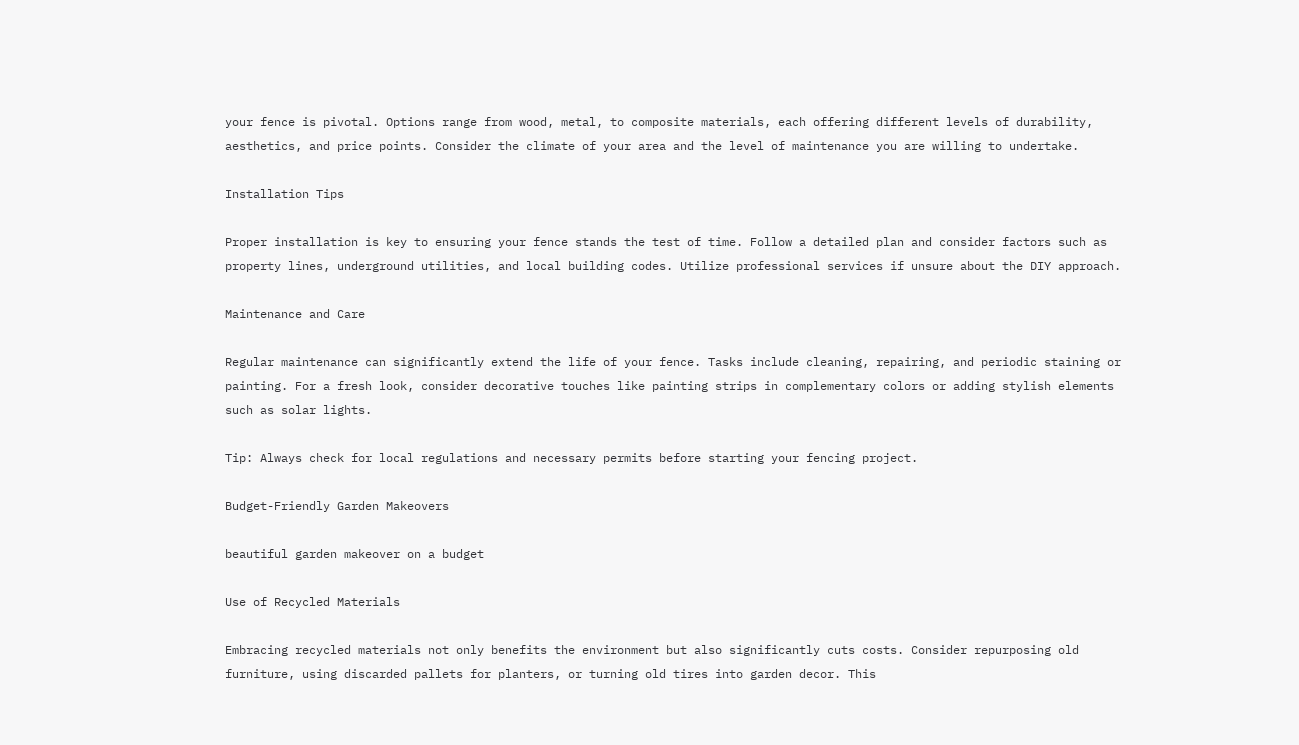your fence is pivotal. Options range from wood, metal, to composite materials, each offering different levels of durability, aesthetics, and price points. Consider the climate of your area and the level of maintenance you are willing to undertake.

Installation Tips

Proper installation is key to ensuring your fence stands the test of time. Follow a detailed plan and consider factors such as property lines, underground utilities, and local building codes. Utilize professional services if unsure about the DIY approach.

Maintenance and Care

Regular maintenance can significantly extend the life of your fence. Tasks include cleaning, repairing, and periodic staining or painting. For a fresh look, consider decorative touches like painting strips in complementary colors or adding stylish elements such as solar lights.

Tip: Always check for local regulations and necessary permits before starting your fencing project.

Budget-Friendly Garden Makeovers

beautiful garden makeover on a budget

Use of Recycled Materials

Embracing recycled materials not only benefits the environment but also significantly cuts costs. Consider repurposing old furniture, using discarded pallets for planters, or turning old tires into garden decor. This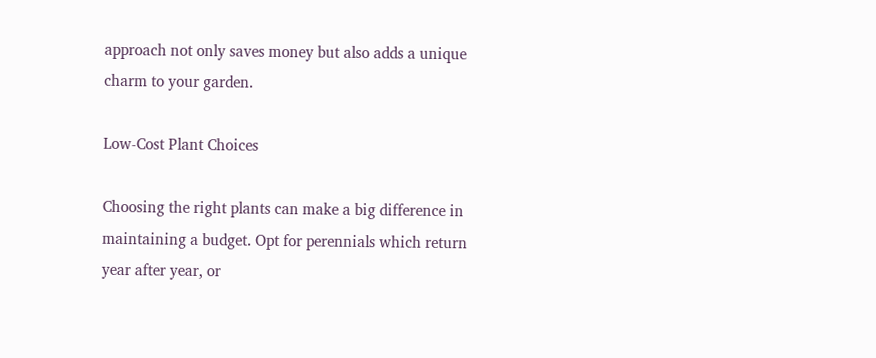approach not only saves money but also adds a unique charm to your garden.

Low-Cost Plant Choices

Choosing the right plants can make a big difference in maintaining a budget. Opt for perennials which return year after year, or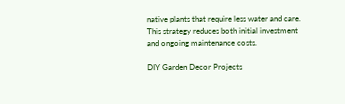native plants that require less water and care. This strategy reduces both initial investment and ongoing maintenance costs.

DIY Garden Decor Projects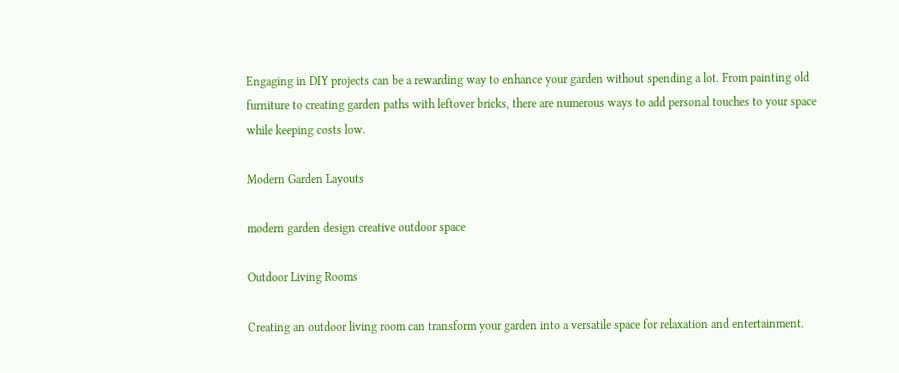Engaging in DIY projects can be a rewarding way to enhance your garden without spending a lot. From painting old furniture to creating garden paths with leftover bricks, there are numerous ways to add personal touches to your space while keeping costs low.

Modern Garden Layouts

modern garden design creative outdoor space

Outdoor Living Rooms

Creating an outdoor living room can transform your garden into a versatile space for relaxation and entertainment.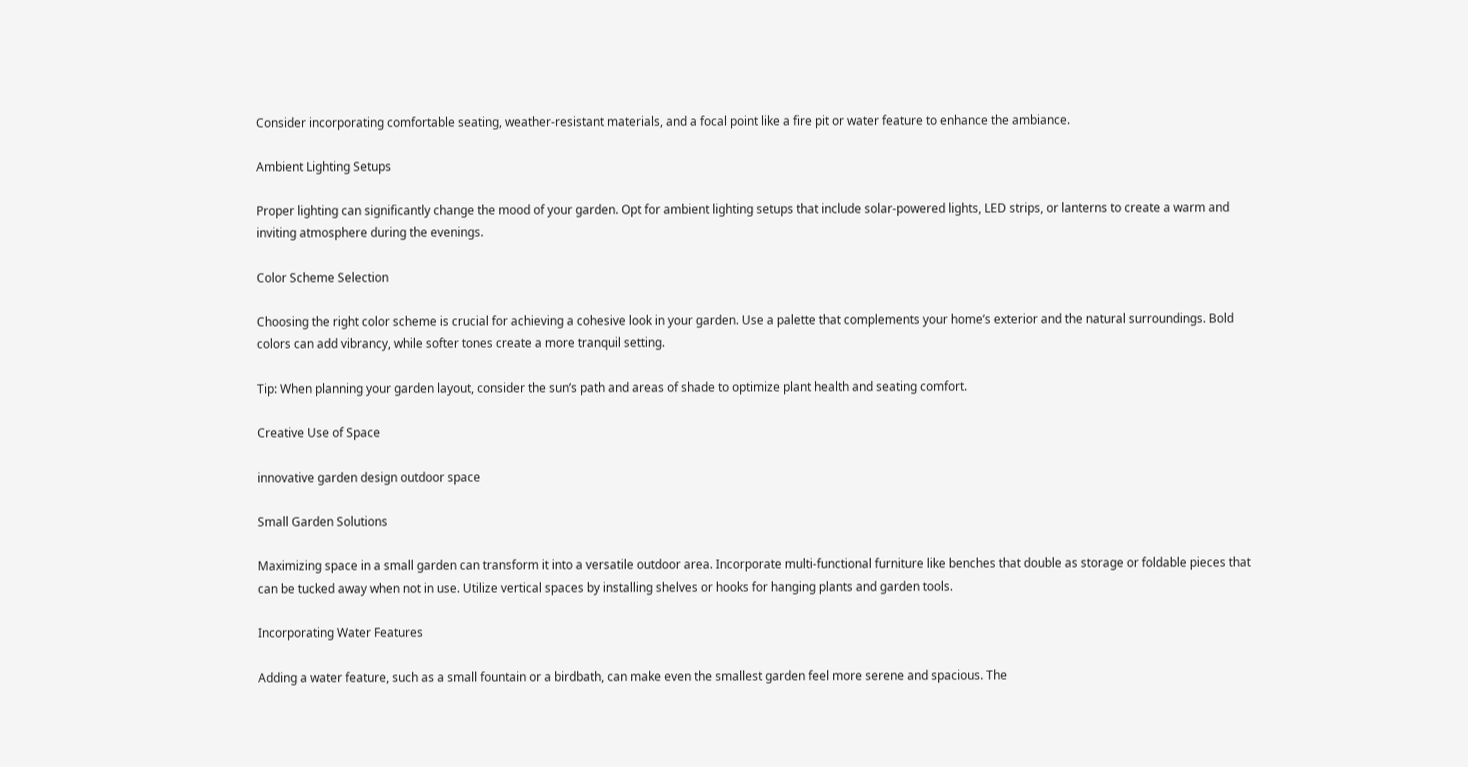Consider incorporating comfortable seating, weather-resistant materials, and a focal point like a fire pit or water feature to enhance the ambiance.

Ambient Lighting Setups

Proper lighting can significantly change the mood of your garden. Opt for ambient lighting setups that include solar-powered lights, LED strips, or lanterns to create a warm and inviting atmosphere during the evenings.

Color Scheme Selection

Choosing the right color scheme is crucial for achieving a cohesive look in your garden. Use a palette that complements your home’s exterior and the natural surroundings. Bold colors can add vibrancy, while softer tones create a more tranquil setting.

Tip: When planning your garden layout, consider the sun’s path and areas of shade to optimize plant health and seating comfort.

Creative Use of Space

innovative garden design outdoor space

Small Garden Solutions

Maximizing space in a small garden can transform it into a versatile outdoor area. Incorporate multi-functional furniture like benches that double as storage or foldable pieces that can be tucked away when not in use. Utilize vertical spaces by installing shelves or hooks for hanging plants and garden tools.

Incorporating Water Features

Adding a water feature, such as a small fountain or a birdbath, can make even the smallest garden feel more serene and spacious. The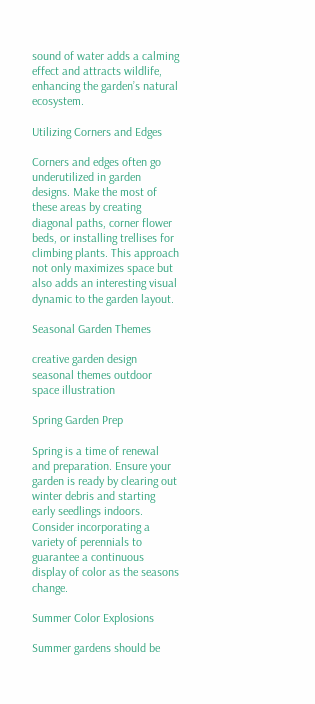sound of water adds a calming effect and attracts wildlife, enhancing the garden’s natural ecosystem.

Utilizing Corners and Edges

Corners and edges often go underutilized in garden designs. Make the most of these areas by creating diagonal paths, corner flower beds, or installing trellises for climbing plants. This approach not only maximizes space but also adds an interesting visual dynamic to the garden layout.

Seasonal Garden Themes

creative garden design seasonal themes outdoor space illustration

Spring Garden Prep

Spring is a time of renewal and preparation. Ensure your garden is ready by clearing out winter debris and starting early seedlings indoors. Consider incorporating a variety of perennials to guarantee a continuous display of color as the seasons change.

Summer Color Explosions

Summer gardens should be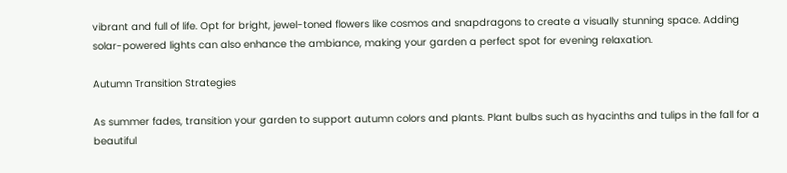vibrant and full of life. Opt for bright, jewel-toned flowers like cosmos and snapdragons to create a visually stunning space. Adding solar-powered lights can also enhance the ambiance, making your garden a perfect spot for evening relaxation.

Autumn Transition Strategies

As summer fades, transition your garden to support autumn colors and plants. Plant bulbs such as hyacinths and tulips in the fall for a beautiful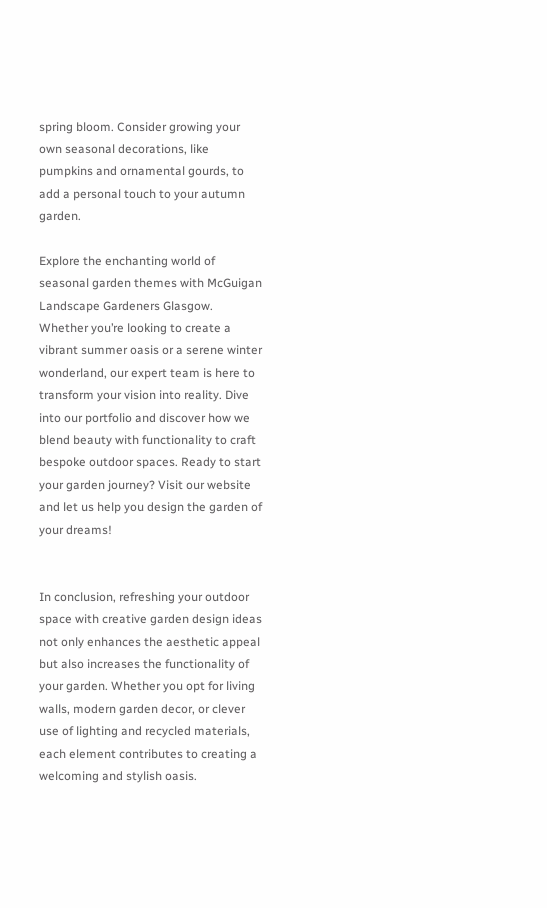spring bloom. Consider growing your own seasonal decorations, like pumpkins and ornamental gourds, to add a personal touch to your autumn garden.

Explore the enchanting world of seasonal garden themes with McGuigan Landscape Gardeners Glasgow. Whether you’re looking to create a vibrant summer oasis or a serene winter wonderland, our expert team is here to transform your vision into reality. Dive into our portfolio and discover how we blend beauty with functionality to craft bespoke outdoor spaces. Ready to start your garden journey? Visit our website and let us help you design the garden of your dreams!


In conclusion, refreshing your outdoor space with creative garden design ideas not only enhances the aesthetic appeal but also increases the functionality of your garden. Whether you opt for living walls, modern garden decor, or clever use of lighting and recycled materials, each element contributes to creating a welcoming and stylish oasis.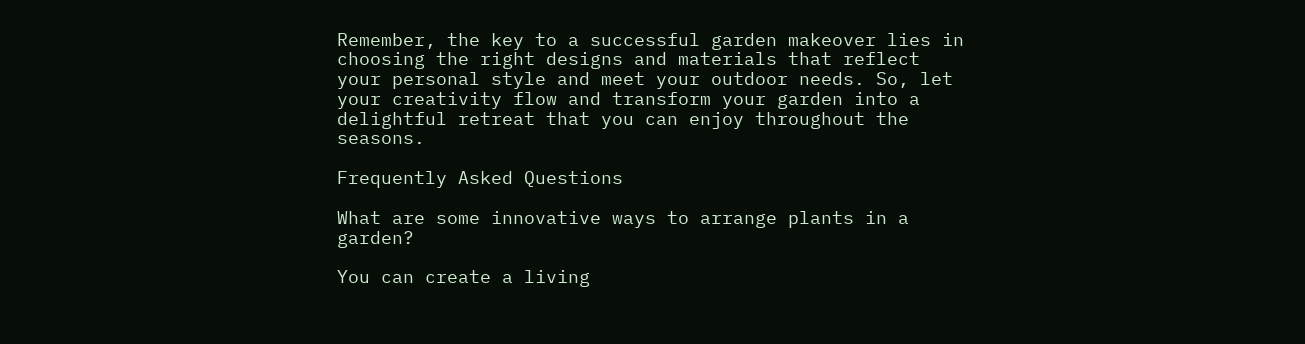Remember, the key to a successful garden makeover lies in choosing the right designs and materials that reflect your personal style and meet your outdoor needs. So, let your creativity flow and transform your garden into a delightful retreat that you can enjoy throughout the seasons.

Frequently Asked Questions

What are some innovative ways to arrange plants in a garden?

You can create a living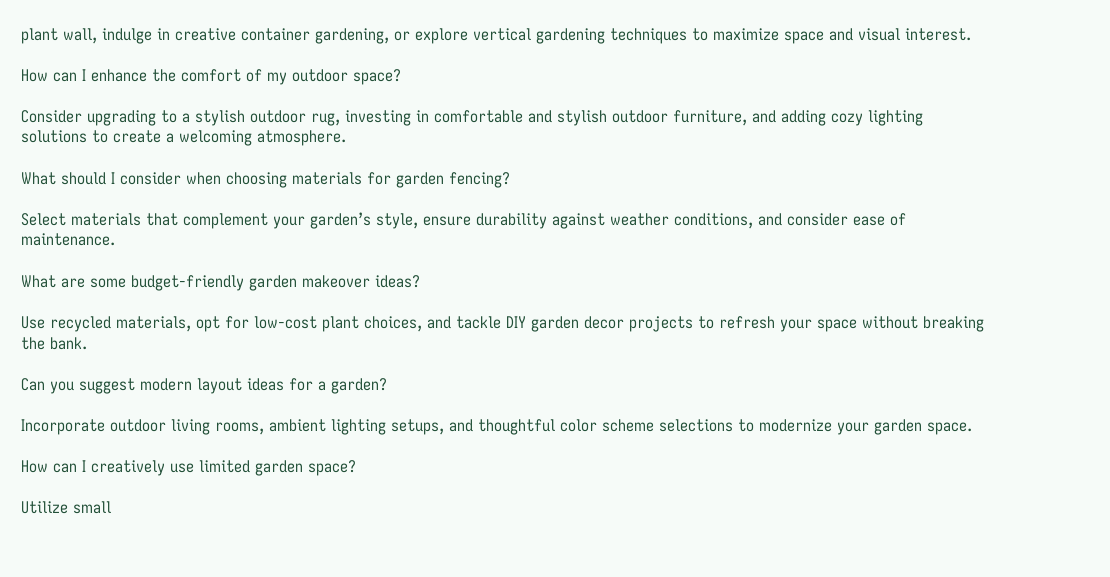plant wall, indulge in creative container gardening, or explore vertical gardening techniques to maximize space and visual interest.

How can I enhance the comfort of my outdoor space?

Consider upgrading to a stylish outdoor rug, investing in comfortable and stylish outdoor furniture, and adding cozy lighting solutions to create a welcoming atmosphere.

What should I consider when choosing materials for garden fencing?

Select materials that complement your garden’s style, ensure durability against weather conditions, and consider ease of maintenance.

What are some budget-friendly garden makeover ideas?

Use recycled materials, opt for low-cost plant choices, and tackle DIY garden decor projects to refresh your space without breaking the bank.

Can you suggest modern layout ideas for a garden?

Incorporate outdoor living rooms, ambient lighting setups, and thoughtful color scheme selections to modernize your garden space.

How can I creatively use limited garden space?

Utilize small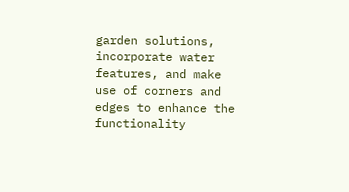garden solutions, incorporate water features, and make use of corners and edges to enhance the functionality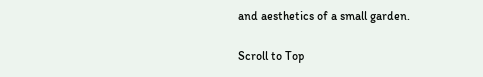and aesthetics of a small garden.

Scroll to Top